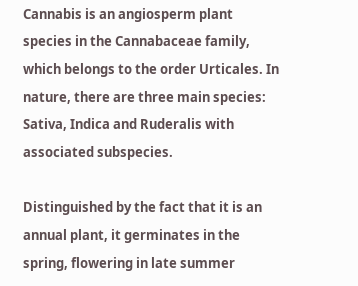Cannabis is an angiosperm plant species in the Cannabaceae family, which belongs to the order Urticales. In nature, there are three main species: Sativa, Indica and Ruderalis with associated subspecies.

Distinguished by the fact that it is an annual plant, it germinates in the spring, flowering in late summer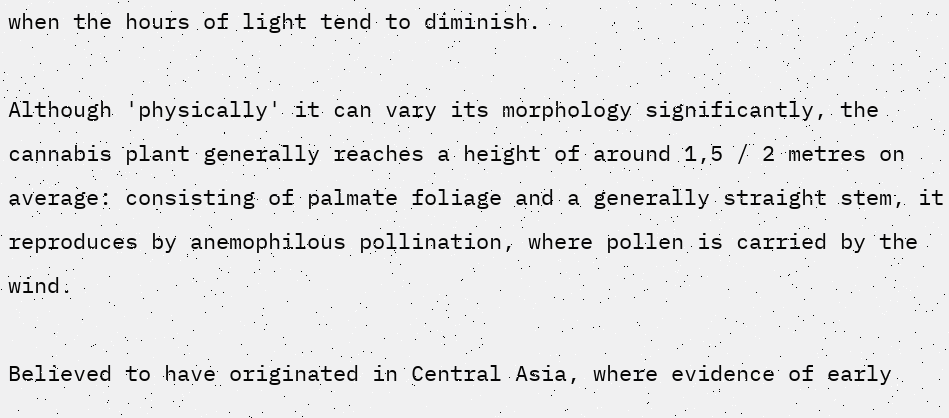when the hours of light tend to diminish.

Although 'physically' it can vary its morphology significantly, the cannabis plant generally reaches a height of around 1,5 / 2 metres on average: consisting of palmate foliage and a generally straight stem, it reproduces by anemophilous pollination, where pollen is carried by the wind.

Believed to have originated in Central Asia, where evidence of early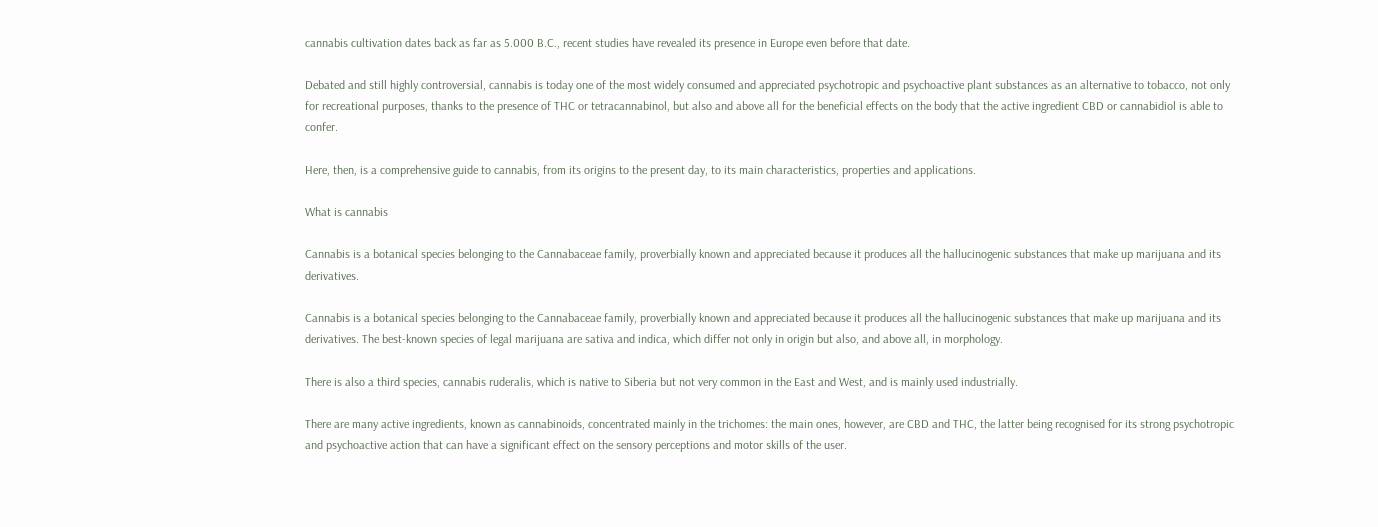cannabis cultivation dates back as far as 5.000 B.C., recent studies have revealed its presence in Europe even before that date.

Debated and still highly controversial, cannabis is today one of the most widely consumed and appreciated psychotropic and psychoactive plant substances as an alternative to tobacco, not only for recreational purposes, thanks to the presence of THC or tetracannabinol, but also and above all for the beneficial effects on the body that the active ingredient CBD or cannabidiol is able to confer.

Here, then, is a comprehensive guide to cannabis, from its origins to the present day, to its main characteristics, properties and applications.

What is cannabis

Cannabis is a botanical species belonging to the Cannabaceae family, proverbially known and appreciated because it produces all the hallucinogenic substances that make up marijuana and its derivatives.

Cannabis is a botanical species belonging to the Cannabaceae family, proverbially known and appreciated because it produces all the hallucinogenic substances that make up marijuana and its derivatives. The best-known species of legal marijuana are sativa and indica, which differ not only in origin but also, and above all, in morphology.

There is also a third species, cannabis ruderalis, which is native to Siberia but not very common in the East and West, and is mainly used industrially.

There are many active ingredients, known as cannabinoids, concentrated mainly in the trichomes: the main ones, however, are CBD and THC, the latter being recognised for its strong psychotropic and psychoactive action that can have a significant effect on the sensory perceptions and motor skills of the user.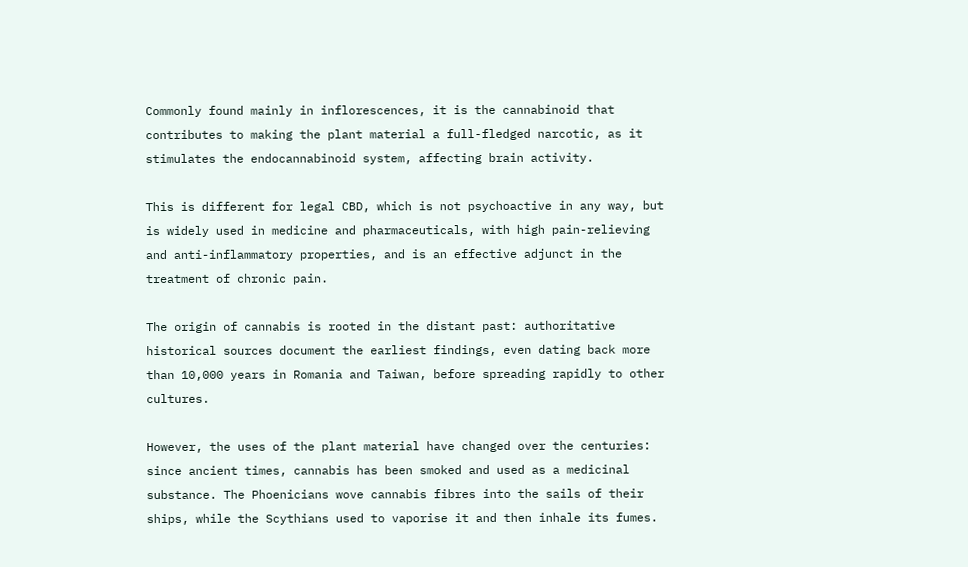Commonly found mainly in inflorescences, it is the cannabinoid that contributes to making the plant material a full-fledged narcotic, as it stimulates the endocannabinoid system, affecting brain activity.

This is different for legal CBD, which is not psychoactive in any way, but is widely used in medicine and pharmaceuticals, with high pain-relieving and anti-inflammatory properties, and is an effective adjunct in the treatment of chronic pain.

The origin of cannabis is rooted in the distant past: authoritative historical sources document the earliest findings, even dating back more than 10,000 years in Romania and Taiwan, before spreading rapidly to other cultures.

However, the uses of the plant material have changed over the centuries: since ancient times, cannabis has been smoked and used as a medicinal substance. The Phoenicians wove cannabis fibres into the sails of their ships, while the Scythians used to vaporise it and then inhale its fumes.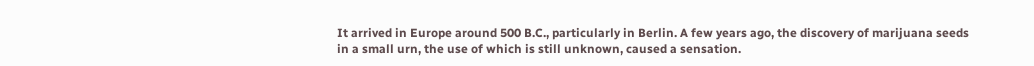It arrived in Europe around 500 B.C., particularly in Berlin. A few years ago, the discovery of marijuana seeds in a small urn, the use of which is still unknown, caused a sensation.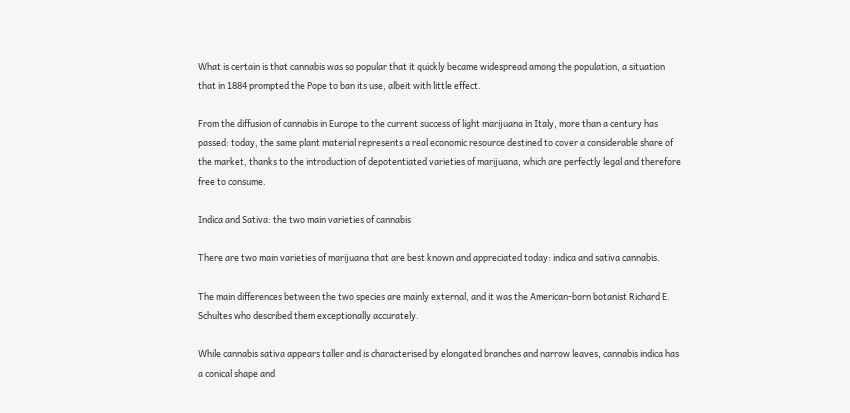What is certain is that cannabis was so popular that it quickly became widespread among the population, a situation that in 1884 prompted the Pope to ban its use, albeit with little effect.

From the diffusion of cannabis in Europe to the current success of light marijuana in Italy, more than a century has passed: today, the same plant material represents a real economic resource destined to cover a considerable share of the market, thanks to the introduction of depotentiated varieties of marijuana, which are perfectly legal and therefore free to consume.

Indica and Sativa: the two main varieties of cannabis

There are two main varieties of marijuana that are best known and appreciated today: indica and sativa cannabis.

The main differences between the two species are mainly external, and it was the American-born botanist Richard E. Schultes who described them exceptionally accurately.

While cannabis sativa appears taller and is characterised by elongated branches and narrow leaves, cannabis indica has a conical shape and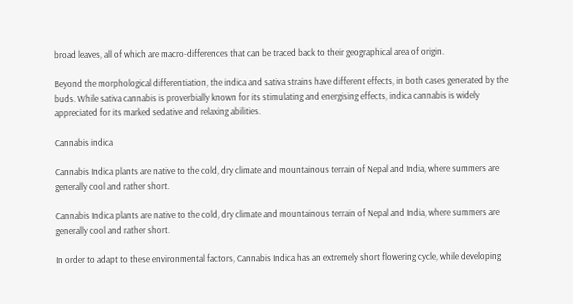broad leaves, all of which are macro-differences that can be traced back to their geographical area of origin.

Beyond the morphological differentiation, the indica and sativa strains have different effects, in both cases generated by the buds. While sativa cannabis is proverbially known for its stimulating and energising effects, indica cannabis is widely appreciated for its marked sedative and relaxing abilities.

Cannabis indica

Cannabis Indica plants are native to the cold, dry climate and mountainous terrain of Nepal and India, where summers are generally cool and rather short.

Cannabis Indica plants are native to the cold, dry climate and mountainous terrain of Nepal and India, where summers are generally cool and rather short.

In order to adapt to these environmental factors, Cannabis Indica has an extremely short flowering cycle, while developing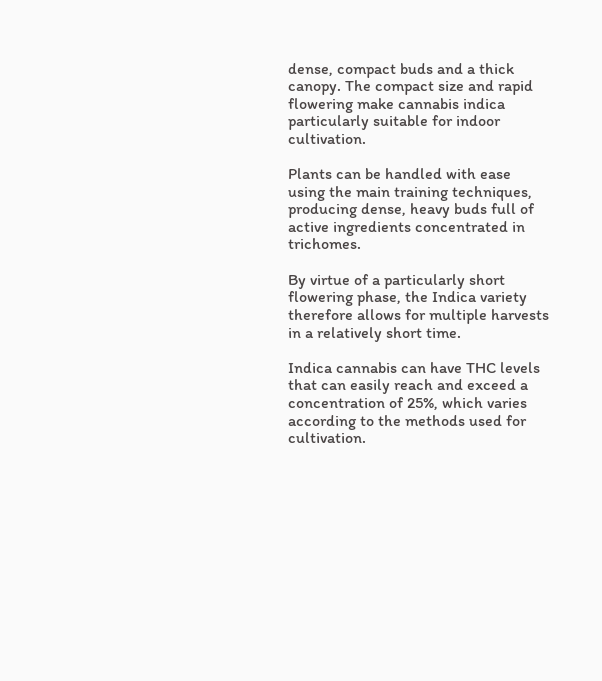dense, compact buds and a thick canopy. The compact size and rapid flowering make cannabis indica particularly suitable for indoor cultivation.

Plants can be handled with ease using the main training techniques, producing dense, heavy buds full of active ingredients concentrated in trichomes.

By virtue of a particularly short flowering phase, the Indica variety therefore allows for multiple harvests in a relatively short time.

Indica cannabis can have THC levels that can easily reach and exceed a concentration of 25%, which varies according to the methods used for cultivation.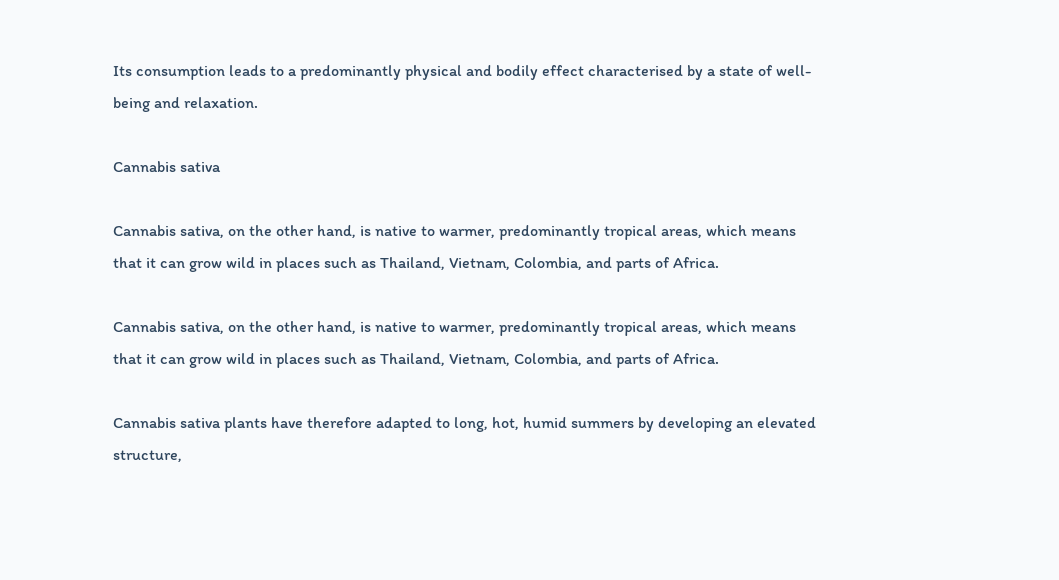Its consumption leads to a predominantly physical and bodily effect characterised by a state of well-being and relaxation.

Cannabis sativa

Cannabis sativa, on the other hand, is native to warmer, predominantly tropical areas, which means that it can grow wild in places such as Thailand, Vietnam, Colombia, and parts of Africa.

Cannabis sativa, on the other hand, is native to warmer, predominantly tropical areas, which means that it can grow wild in places such as Thailand, Vietnam, Colombia, and parts of Africa.

Cannabis sativa plants have therefore adapted to long, hot, humid summers by developing an elevated structure,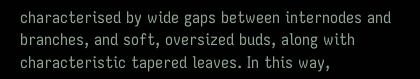characterised by wide gaps between internodes and branches, and soft, oversized buds, along with characteristic tapered leaves. In this way,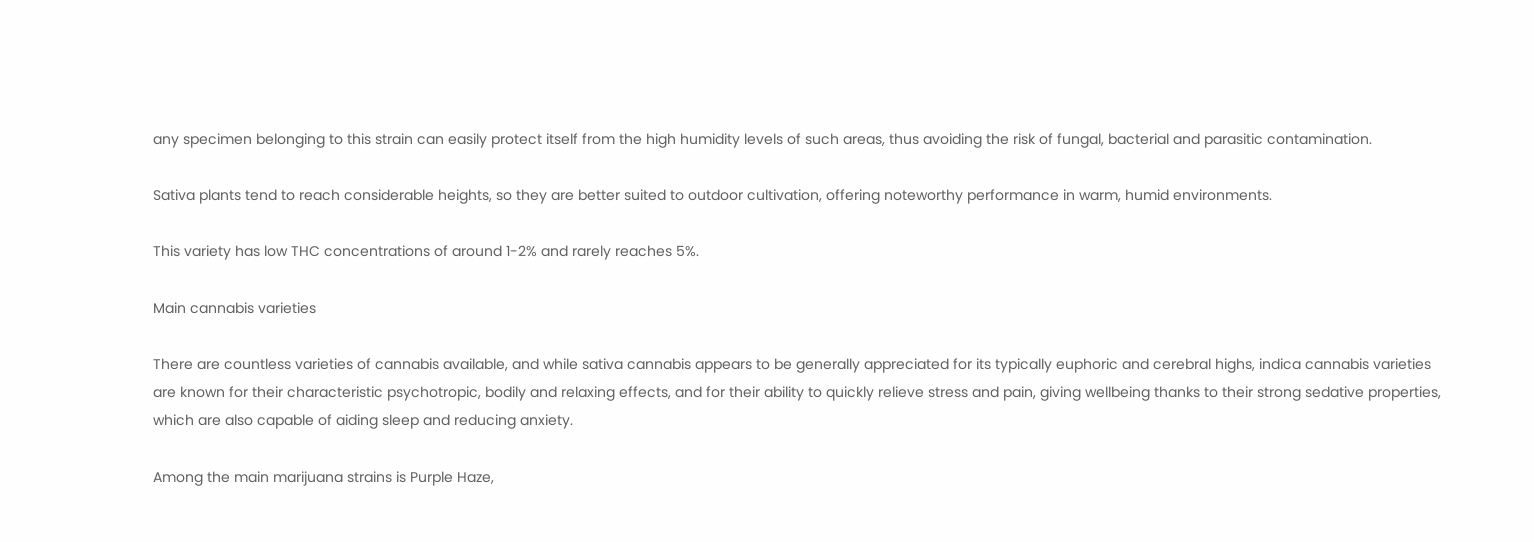any specimen belonging to this strain can easily protect itself from the high humidity levels of such areas, thus avoiding the risk of fungal, bacterial and parasitic contamination.

Sativa plants tend to reach considerable heights, so they are better suited to outdoor cultivation, offering noteworthy performance in warm, humid environments.

This variety has low THC concentrations of around 1-2% and rarely reaches 5%.

Main cannabis varieties

There are countless varieties of cannabis available, and while sativa cannabis appears to be generally appreciated for its typically euphoric and cerebral highs, indica cannabis varieties are known for their characteristic psychotropic, bodily and relaxing effects, and for their ability to quickly relieve stress and pain, giving wellbeing thanks to their strong sedative properties, which are also capable of aiding sleep and reducing anxiety.

Among the main marijuana strains is Purple Haze,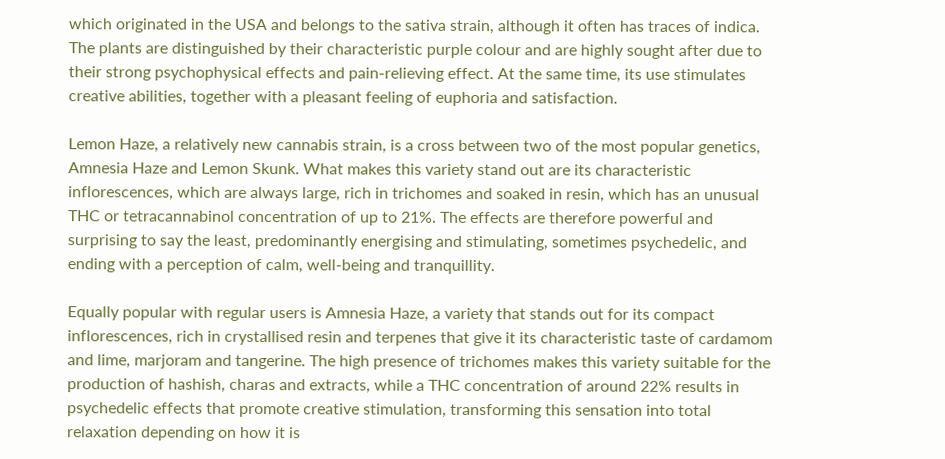which originated in the USA and belongs to the sativa strain, although it often has traces of indica. The plants are distinguished by their characteristic purple colour and are highly sought after due to their strong psychophysical effects and pain-relieving effect. At the same time, its use stimulates creative abilities, together with a pleasant feeling of euphoria and satisfaction.

Lemon Haze, a relatively new cannabis strain, is a cross between two of the most popular genetics, Amnesia Haze and Lemon Skunk. What makes this variety stand out are its characteristic inflorescences, which are always large, rich in trichomes and soaked in resin, which has an unusual THC or tetracannabinol concentration of up to 21%. The effects are therefore powerful and surprising to say the least, predominantly energising and stimulating, sometimes psychedelic, and ending with a perception of calm, well-being and tranquillity.

Equally popular with regular users is Amnesia Haze, a variety that stands out for its compact inflorescences, rich in crystallised resin and terpenes that give it its characteristic taste of cardamom and lime, marjoram and tangerine. The high presence of trichomes makes this variety suitable for the production of hashish, charas and extracts, while a THC concentration of around 22% results in psychedelic effects that promote creative stimulation, transforming this sensation into total relaxation depending on how it is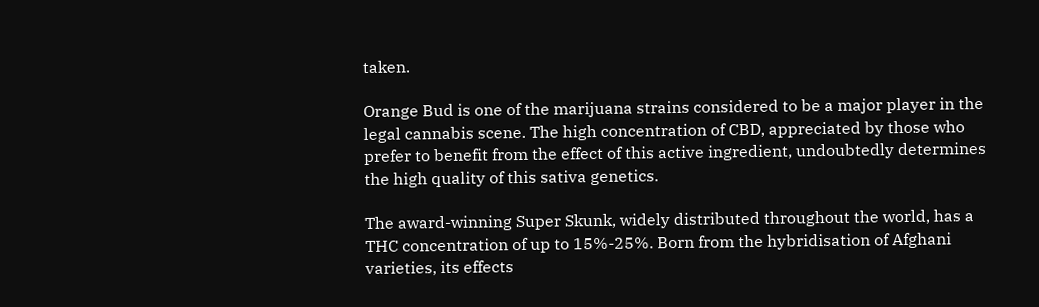taken.

Orange Bud is one of the marijuana strains considered to be a major player in the legal cannabis scene. The high concentration of CBD, appreciated by those who prefer to benefit from the effect of this active ingredient, undoubtedly determines the high quality of this sativa genetics.

The award-winning Super Skunk, widely distributed throughout the world, has a THC concentration of up to 15%-25%. Born from the hybridisation of Afghani varieties, its effects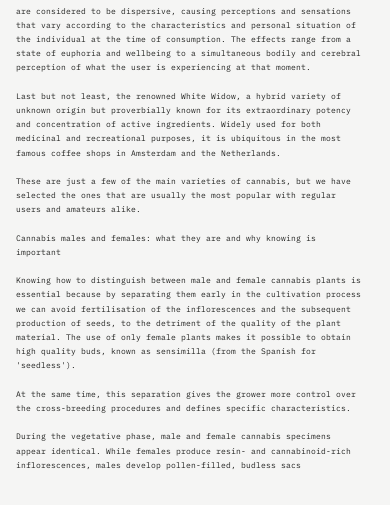are considered to be dispersive, causing perceptions and sensations that vary according to the characteristics and personal situation of the individual at the time of consumption. The effects range from a state of euphoria and wellbeing to a simultaneous bodily and cerebral perception of what the user is experiencing at that moment.

Last but not least, the renowned White Widow, a hybrid variety of unknown origin but proverbially known for its extraordinary potency and concentration of active ingredients. Widely used for both medicinal and recreational purposes, it is ubiquitous in the most famous coffee shops in Amsterdam and the Netherlands.

These are just a few of the main varieties of cannabis, but we have selected the ones that are usually the most popular with regular users and amateurs alike.

Cannabis males and females: what they are and why knowing is important

Knowing how to distinguish between male and female cannabis plants is essential because by separating them early in the cultivation process we can avoid fertilisation of the inflorescences and the subsequent production of seeds, to the detriment of the quality of the plant material. The use of only female plants makes it possible to obtain high quality buds, known as sensimilla (from the Spanish for 'seedless').

At the same time, this separation gives the grower more control over the cross-breeding procedures and defines specific characteristics.

During the vegetative phase, male and female cannabis specimens appear identical. While females produce resin- and cannabinoid-rich inflorescences, males develop pollen-filled, budless sacs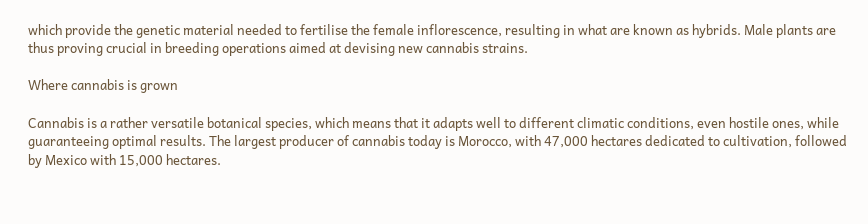which provide the genetic material needed to fertilise the female inflorescence, resulting in what are known as hybrids. Male plants are thus proving crucial in breeding operations aimed at devising new cannabis strains.

Where cannabis is grown

Cannabis is a rather versatile botanical species, which means that it adapts well to different climatic conditions, even hostile ones, while guaranteeing optimal results. The largest producer of cannabis today is Morocco, with 47,000 hectares dedicated to cultivation, followed by Mexico with 15,000 hectares.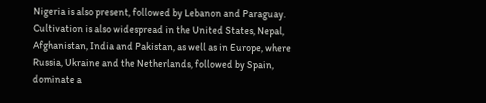Nigeria is also present, followed by Lebanon and Paraguay. Cultivation is also widespread in the United States, Nepal, Afghanistan, India and Pakistan, as well as in Europe, where Russia, Ukraine and the Netherlands, followed by Spain, dominate a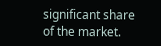significant share of the market.